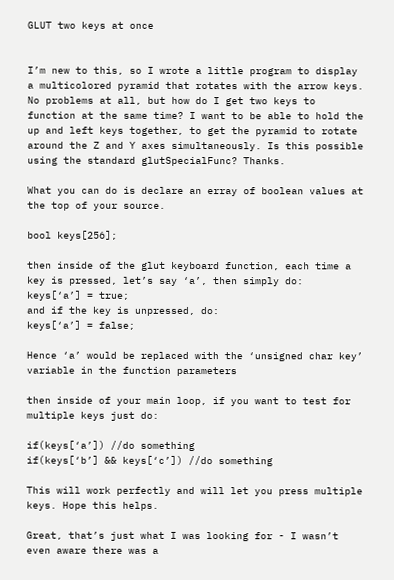GLUT two keys at once


I’m new to this, so I wrote a little program to display a multicolored pyramid that rotates with the arrow keys. No problems at all, but how do I get two keys to function at the same time? I want to be able to hold the up and left keys together, to get the pyramid to rotate around the Z and Y axes simultaneously. Is this possible using the standard glutSpecialFunc? Thanks.

What you can do is declare an erray of boolean values at the top of your source.

bool keys[256];

then inside of the glut keyboard function, each time a key is pressed, let’s say ‘a’, then simply do:
keys[‘a’] = true;
and if the key is unpressed, do:
keys[‘a’] = false;

Hence ‘a’ would be replaced with the ‘unsigned char key’ variable in the function parameters

then inside of your main loop, if you want to test for multiple keys just do:

if(keys[‘a’]) //do something
if(keys[‘b’] && keys[‘c’]) //do something

This will work perfectly and will let you press multiple keys. Hope this helps.

Great, that’s just what I was looking for - I wasn’t even aware there was a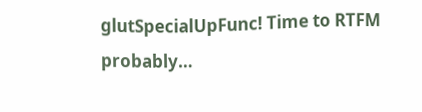glutSpecialUpFunc! Time to RTFM probably…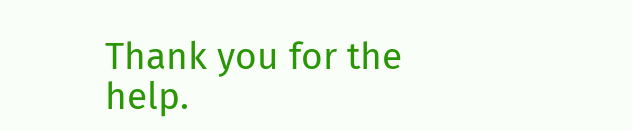Thank you for the help.